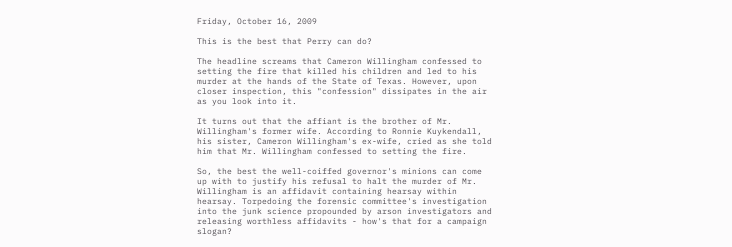Friday, October 16, 2009

This is the best that Perry can do?

The headline screams that Cameron Willingham confessed to setting the fire that killed his children and led to his murder at the hands of the State of Texas. However, upon closer inspection, this "confession" dissipates in the air as you look into it.

It turns out that the affiant is the brother of Mr. Willingham's former wife. According to Ronnie Kuykendall, his sister, Cameron Willingham's ex-wife, cried as she told him that Mr. Willingham confessed to setting the fire.

So, the best the well-coiffed governor's minions can come up with to justify his refusal to halt the murder of Mr. Willingham is an affidavit containing hearsay within hearsay. Torpedoing the forensic committee's investigation into the junk science propounded by arson investigators and releasing worthless affidavits - how's that for a campaign slogan?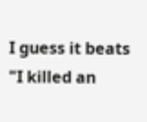I guess it beats "I killed an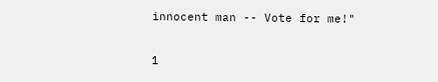innocent man -- Vote for me!"

1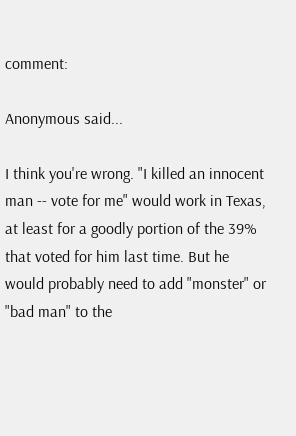comment:

Anonymous said...

I think you're wrong. "I killed an innocent man -- vote for me" would work in Texas, at least for a goodly portion of the 39% that voted for him last time. But he would probably need to add "monster" or "bad man" to the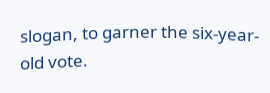slogan, to garner the six-year-old vote.